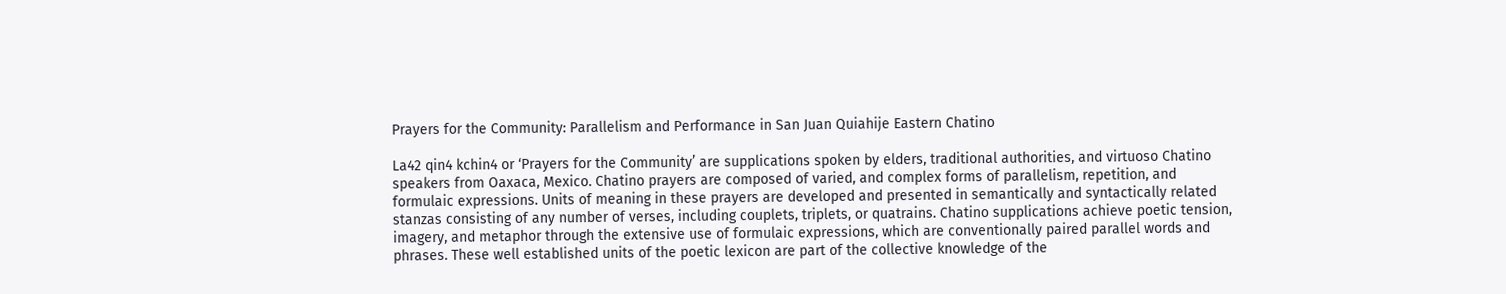Prayers for the Community: Parallelism and Performance in San Juan Quiahije Eastern Chatino

La42 qin4 kchin4 or ‘Prayers for the Community’ are supplications spoken by elders, traditional authorities, and virtuoso Chatino speakers from Oaxaca, Mexico. Chatino prayers are composed of varied, and complex forms of parallelism, repetition, and formulaic expressions. Units of meaning in these prayers are developed and presented in semantically and syntactically related stanzas consisting of any number of verses, including couplets, triplets, or quatrains. Chatino supplications achieve poetic tension, imagery, and metaphor through the extensive use of formulaic expressions, which are conventionally paired parallel words and phrases. These well established units of the poetic lexicon are part of the collective knowledge of the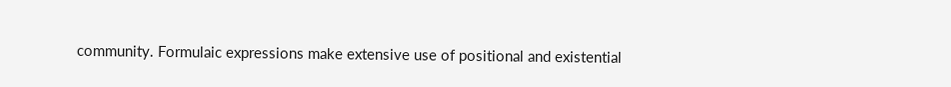community. Formulaic expressions make extensive use of positional and existential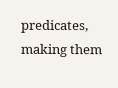predicates, making them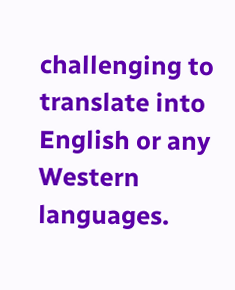challenging to translate into English or any Western languages.